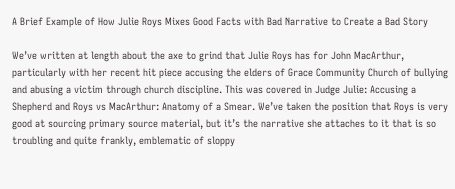A Brief Example of How Julie Roys Mixes Good Facts with Bad Narrative to Create a Bad Story

We’ve written at length about the axe to grind that Julie Roys has for John MacArthur, particularly with her recent hit piece accusing the elders of Grace Community Church of bullying and abusing a victim through church discipline. This was covered in Judge Julie: Accusing a Shepherd and Roys vs MacArthur: Anatomy of a Smear. We’ve taken the position that Roys is very good at sourcing primary source material, but it’s the narrative she attaches to it that is so troubling and quite frankly, emblematic of sloppy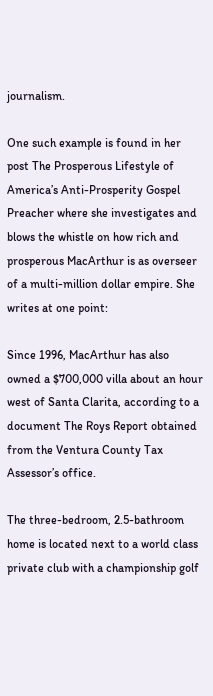journalism.

One such example is found in her post The Prosperous Lifestyle of America’s Anti-Prosperity Gospel Preacher where she investigates and blows the whistle on how rich and prosperous MacArthur is as overseer of a multi-million dollar empire. She writes at one point:

Since 1996, MacArthur has also owned a $700,000 villa about an hour west of Santa Clarita, according to a document The Roys Report obtained from the Ventura County Tax Assessor’s office.

The three-bedroom, 2.5-bathroom home is located next to a world class private club with a championship golf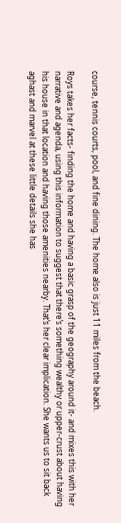course, tennis courts, pool, and fine dining. The home also is just 11 miles from the beach.

Roys takes her facts- finding the home and having a basic grasp of the geography around it- and mixes this with her narrative and agenda, using this information to suggest that there’s something wealthy or upper-crust about having his house in that location and having those amenities nearby. That’s her clear implication. She wants us to sit back aghast and marvel at these little details she has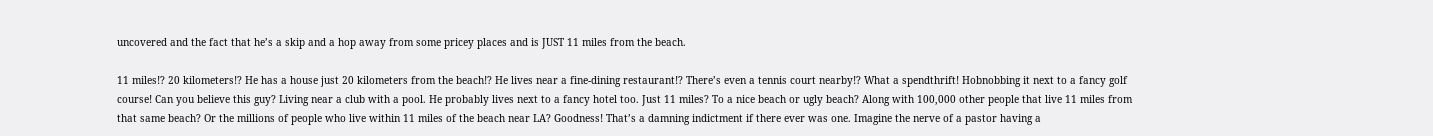uncovered and the fact that he’s a skip and a hop away from some pricey places and is JUST 11 miles from the beach.

11 miles!? 20 kilometers!? He has a house just 20 kilometers from the beach!? He lives near a fine-dining restaurant!? There’s even a tennis court nearby!? What a spendthrift! Hobnobbing it next to a fancy golf course! Can you believe this guy? Living near a club with a pool. He probably lives next to a fancy hotel too. Just 11 miles? To a nice beach or ugly beach? Along with 100,000 other people that live 11 miles from that same beach? Or the millions of people who live within 11 miles of the beach near LA? Goodness! That’s a damning indictment if there ever was one. Imagine the nerve of a pastor having a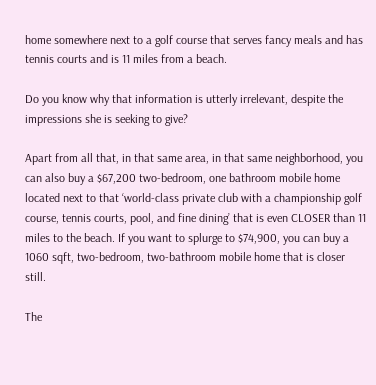home somewhere next to a golf course that serves fancy meals and has tennis courts and is 11 miles from a beach.

Do you know why that information is utterly irrelevant, despite the impressions she is seeking to give?

Apart from all that, in that same area, in that same neighborhood, you can also buy a $67,200 two-bedroom, one bathroom mobile home located next to that ‘world-class private club with a championship golf course, tennis courts, pool, and fine dining’ that is even CLOSER than 11 miles to the beach. If you want to splurge to $74,900, you can buy a 1060 sqft, two-bedroom, two-bathroom mobile home that is closer still.

The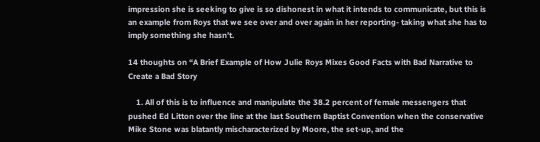impression she is seeking to give is so dishonest in what it intends to communicate, but this is an example from Roys that we see over and over again in her reporting- taking what she has to imply something she hasn’t.

14 thoughts on “A Brief Example of How Julie Roys Mixes Good Facts with Bad Narrative to Create a Bad Story

    1. All of this is to influence and manipulate the 38.2 percent of female messengers that pushed Ed Litton over the line at the last Southern Baptist Convention when the conservative Mike Stone was blatantly mischaracterized by Moore, the set-up, and the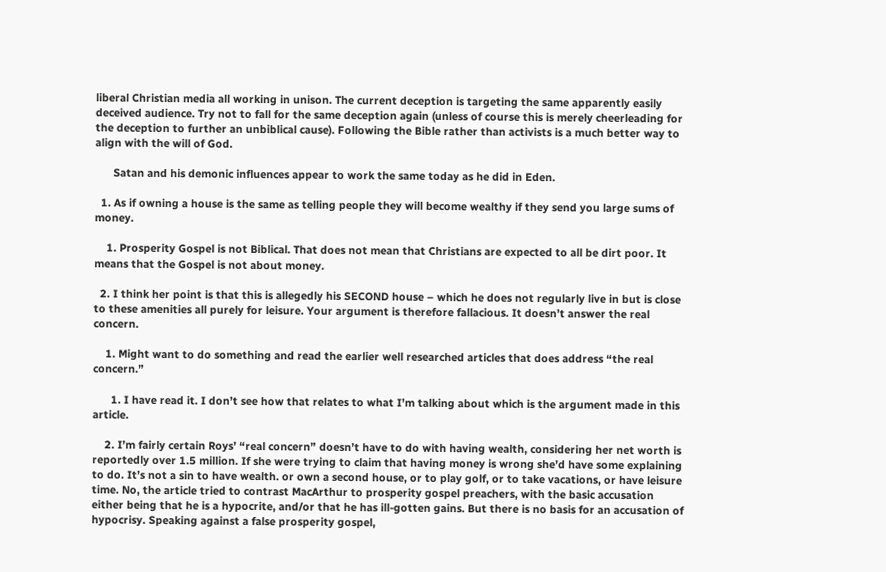liberal Christian media all working in unison. The current deception is targeting the same apparently easily deceived audience. Try not to fall for the same deception again (unless of course this is merely cheerleading for the deception to further an unbiblical cause). Following the Bible rather than activists is a much better way to align with the will of God.

      Satan and his demonic influences appear to work the same today as he did in Eden.

  1. As if owning a house is the same as telling people they will become wealthy if they send you large sums of money.

    1. Prosperity Gospel is not Biblical. That does not mean that Christians are expected to all be dirt poor. It means that the Gospel is not about money.

  2. I think her point is that this is allegedly his SECOND house – which he does not regularly live in but is close to these amenities all purely for leisure. Your argument is therefore fallacious. It doesn’t answer the real concern.

    1. Might want to do something and read the earlier well researched articles that does address “the real concern.”

      1. I have read it. I don’t see how that relates to what I’m talking about which is the argument made in this article.

    2. I’m fairly certain Roys’ “real concern” doesn’t have to do with having wealth, considering her net worth is reportedly over 1.5 million. If she were trying to claim that having money is wrong she’d have some explaining to do. It’s not a sin to have wealth. or own a second house, or to play golf, or to take vacations, or have leisure time. No, the article tried to contrast MacArthur to prosperity gospel preachers, with the basic accusation either being that he is a hypocrite, and/or that he has ill-gotten gains. But there is no basis for an accusation of hypocrisy. Speaking against a false prosperity gospel,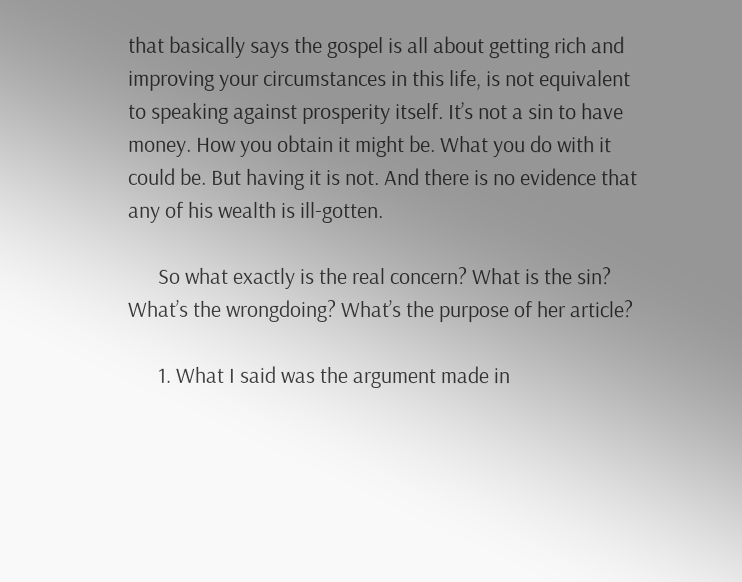that basically says the gospel is all about getting rich and improving your circumstances in this life, is not equivalent to speaking against prosperity itself. It’s not a sin to have money. How you obtain it might be. What you do with it could be. But having it is not. And there is no evidence that any of his wealth is ill-gotten.

      So what exactly is the real concern? What is the sin? What’s the wrongdoing? What’s the purpose of her article?

      1. What I said was the argument made in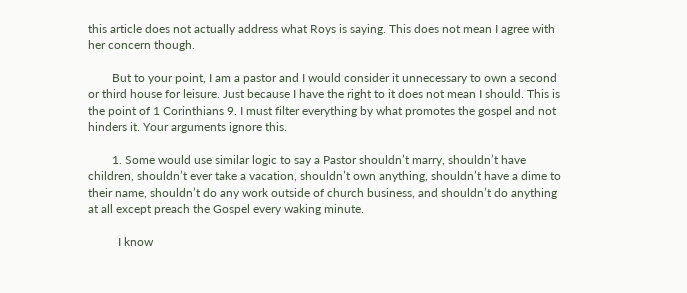this article does not actually address what Roys is saying. This does not mean I agree with her concern though.

        But to your point, I am a pastor and I would consider it unnecessary to own a second or third house for leisure. Just because I have the right to it does not mean I should. This is the point of 1 Corinthians 9. I must filter everything by what promotes the gospel and not hinders it. Your arguments ignore this.

        1. Some would use similar logic to say a Pastor shouldn’t marry, shouldn’t have children, shouldn’t ever take a vacation, shouldn’t own anything, shouldn’t have a dime to their name, shouldn’t do any work outside of church business, and shouldn’t do anything at all except preach the Gospel every waking minute.

          I know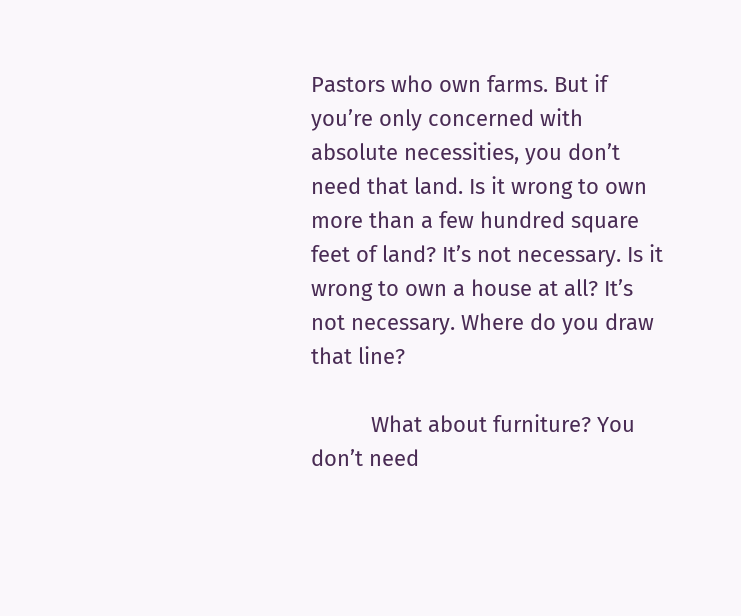Pastors who own farms. But if you’re only concerned with absolute necessities, you don’t need that land. Is it wrong to own more than a few hundred square feet of land? It’s not necessary. Is it wrong to own a house at all? It’s not necessary. Where do you draw that line?

          What about furniture? You don’t need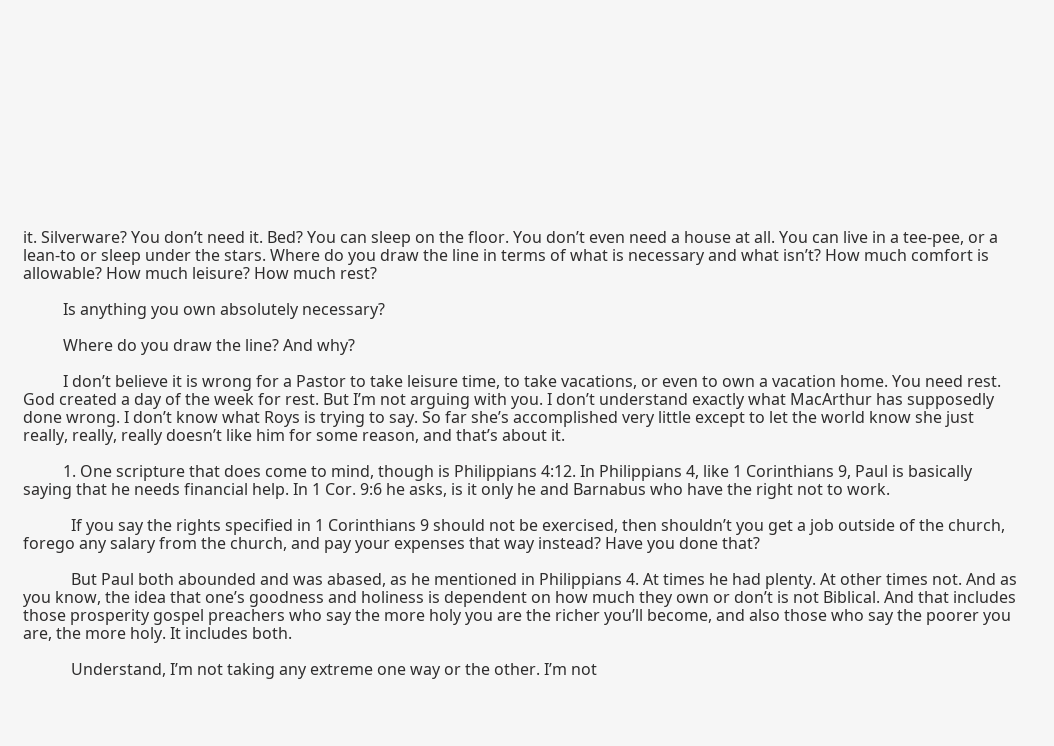it. Silverware? You don’t need it. Bed? You can sleep on the floor. You don’t even need a house at all. You can live in a tee-pee, or a lean-to or sleep under the stars. Where do you draw the line in terms of what is necessary and what isn’t? How much comfort is allowable? How much leisure? How much rest?

          Is anything you own absolutely necessary?

          Where do you draw the line? And why?

          I don’t believe it is wrong for a Pastor to take leisure time, to take vacations, or even to own a vacation home. You need rest. God created a day of the week for rest. But I’m not arguing with you. I don’t understand exactly what MacArthur has supposedly done wrong. I don’t know what Roys is trying to say. So far she’s accomplished very little except to let the world know she just really, really, really doesn’t like him for some reason, and that’s about it.

          1. One scripture that does come to mind, though is Philippians 4:12. In Philippians 4, like 1 Corinthians 9, Paul is basically saying that he needs financial help. In 1 Cor. 9:6 he asks, is it only he and Barnabus who have the right not to work.

            If you say the rights specified in 1 Corinthians 9 should not be exercised, then shouldn’t you get a job outside of the church, forego any salary from the church, and pay your expenses that way instead? Have you done that?

            But Paul both abounded and was abased, as he mentioned in Philippians 4. At times he had plenty. At other times not. And as you know, the idea that one’s goodness and holiness is dependent on how much they own or don’t is not Biblical. And that includes those prosperity gospel preachers who say the more holy you are the richer you’ll become, and also those who say the poorer you are, the more holy. It includes both.

            Understand, I’m not taking any extreme one way or the other. I’m not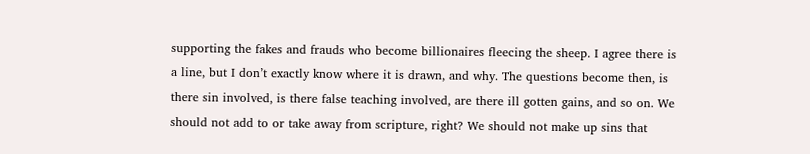supporting the fakes and frauds who become billionaires fleecing the sheep. I agree there is a line, but I don’t exactly know where it is drawn, and why. The questions become then, is there sin involved, is there false teaching involved, are there ill gotten gains, and so on. We should not add to or take away from scripture, right? We should not make up sins that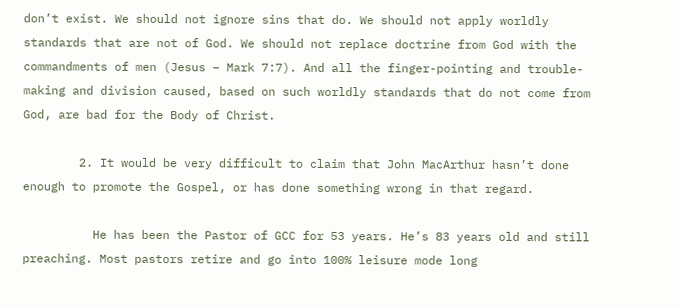don’t exist. We should not ignore sins that do. We should not apply worldly standards that are not of God. We should not replace doctrine from God with the commandments of men (Jesus – Mark 7:7). And all the finger-pointing and trouble-making and division caused, based on such worldly standards that do not come from God, are bad for the Body of Christ.

        2. It would be very difficult to claim that John MacArthur hasn’t done enough to promote the Gospel, or has done something wrong in that regard.

          He has been the Pastor of GCC for 53 years. He’s 83 years old and still preaching. Most pastors retire and go into 100% leisure mode long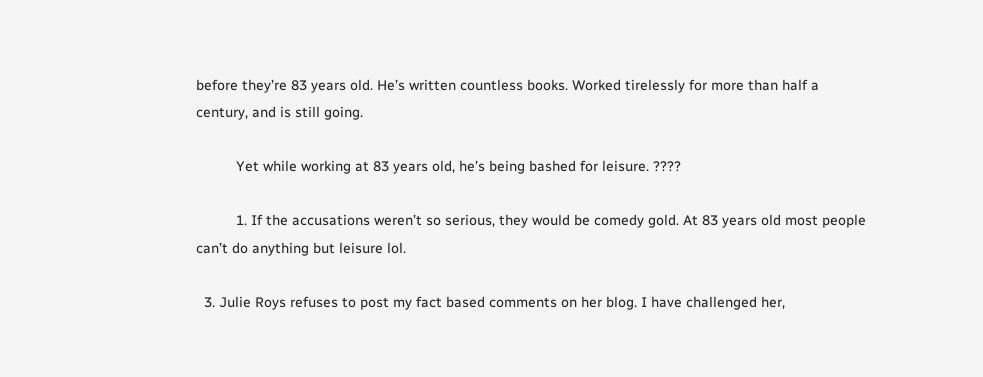before they’re 83 years old. He’s written countless books. Worked tirelessly for more than half a century, and is still going.

          Yet while working at 83 years old, he’s being bashed for leisure. ????

          1. If the accusations weren’t so serious, they would be comedy gold. At 83 years old most people can’t do anything but leisure lol.

  3. Julie Roys refuses to post my fact based comments on her blog. I have challenged her,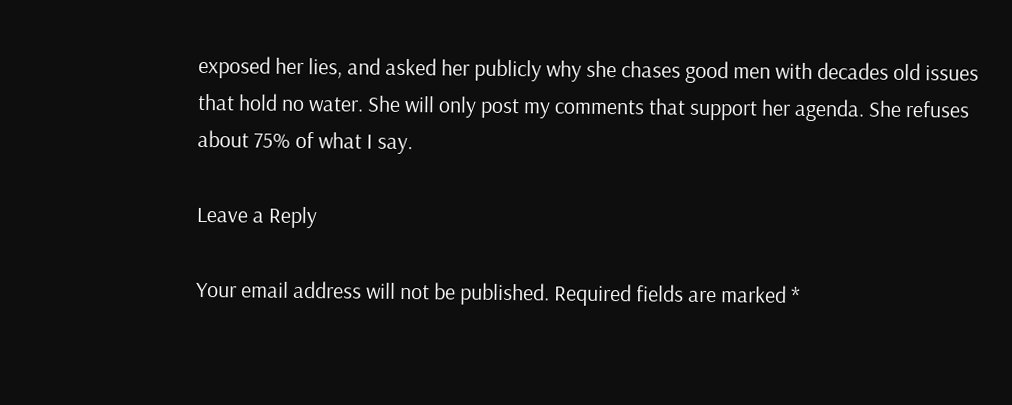exposed her lies, and asked her publicly why she chases good men with decades old issues that hold no water. She will only post my comments that support her agenda. She refuses about 75% of what I say.

Leave a Reply

Your email address will not be published. Required fields are marked *